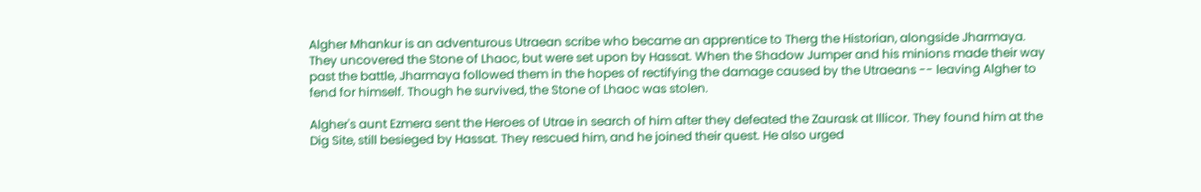Algher Mhankur is an adventurous Utraean scribe who became an apprentice to Therg the Historian, alongside Jharmaya. They uncovered the Stone of Lhaoc, but were set upon by Hassat. When the Shadow Jumper and his minions made their way past the battle, Jharmaya followed them in the hopes of rectifying the damage caused by the Utraeans -- leaving Algher to fend for himself. Though he survived, the Stone of Lhaoc was stolen.

Algher's aunt Ezmera sent the Heroes of Utrae in search of him after they defeated the Zaurask at Illicor. They found him at the Dig Site, still besieged by Hassat. They rescued him, and he joined their quest. He also urged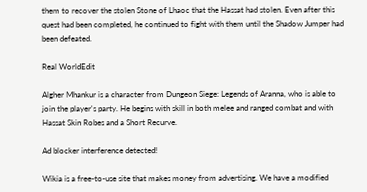them to recover the stolen Stone of Lhaoc that the Hassat had stolen. Even after this quest had been completed, he continued to fight with them until the Shadow Jumper had been defeated.

Real WorldEdit

Algher Mhankur is a character from Dungeon Siege: Legends of Aranna, who is able to join the player's party. He begins with skill in both melee and ranged combat and with Hassat Skin Robes and a Short Recurve.

Ad blocker interference detected!

Wikia is a free-to-use site that makes money from advertising. We have a modified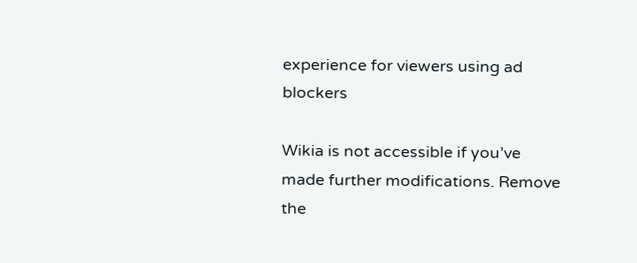experience for viewers using ad blockers

Wikia is not accessible if you’ve made further modifications. Remove the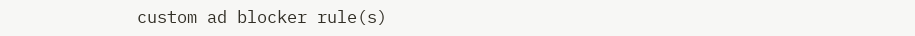custom ad blocker rule(s)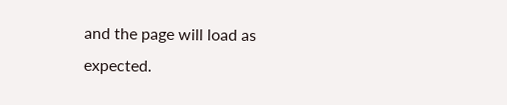and the page will load as expected.